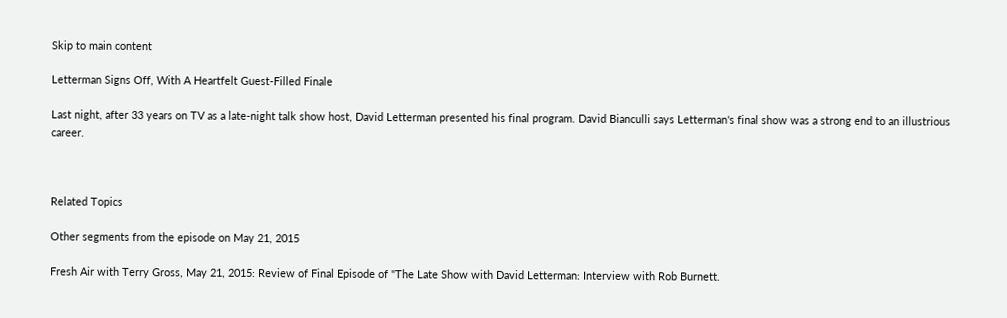Skip to main content

Letterman Signs Off, With A Heartfelt Guest-Filled Finale

Last night, after 33 years on TV as a late-night talk show host, David Letterman presented his final program. David Bianculli says Letterman's final show was a strong end to an illustrious career.



Related Topics

Other segments from the episode on May 21, 2015

Fresh Air with Terry Gross, May 21, 2015: Review of Final Episode of "The Late Show with David Letterman: Interview with Rob Burnett.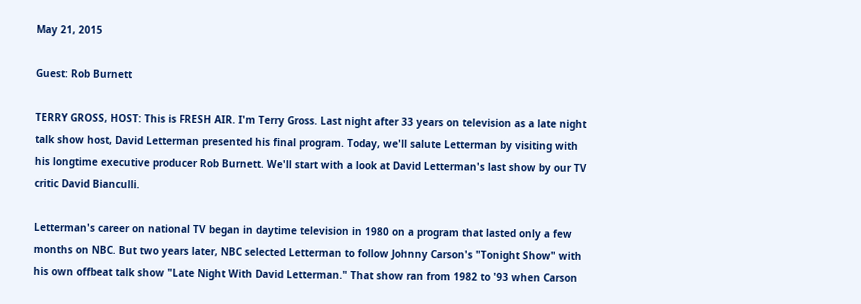May 21, 2015

Guest: Rob Burnett

TERRY GROSS, HOST: This is FRESH AIR. I'm Terry Gross. Last night after 33 years on television as a late night talk show host, David Letterman presented his final program. Today, we'll salute Letterman by visiting with his longtime executive producer Rob Burnett. We'll start with a look at David Letterman's last show by our TV critic David Bianculli.

Letterman's career on national TV began in daytime television in 1980 on a program that lasted only a few months on NBC. But two years later, NBC selected Letterman to follow Johnny Carson's "Tonight Show" with his own offbeat talk show "Late Night With David Letterman." That show ran from 1982 to '93 when Carson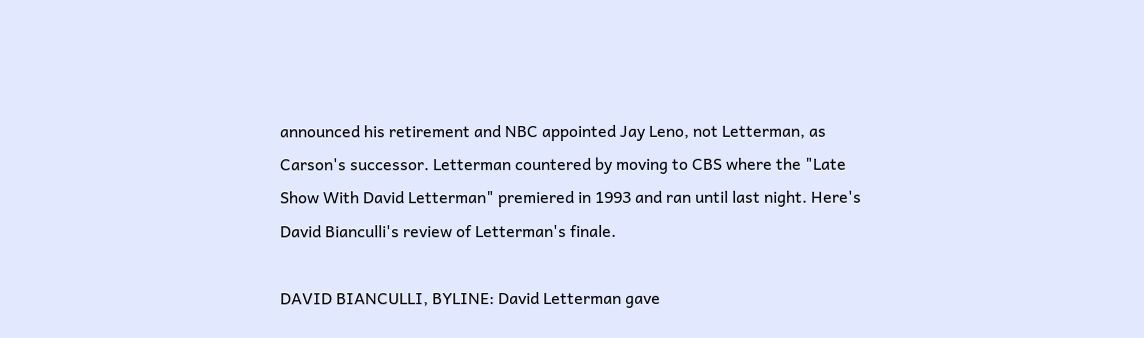announced his retirement and NBC appointed Jay Leno, not Letterman, as Carson's successor. Letterman countered by moving to CBS where the "Late Show With David Letterman" premiered in 1993 and ran until last night. Here's David Bianculli's review of Letterman's finale.

DAVID BIANCULLI, BYLINE: David Letterman gave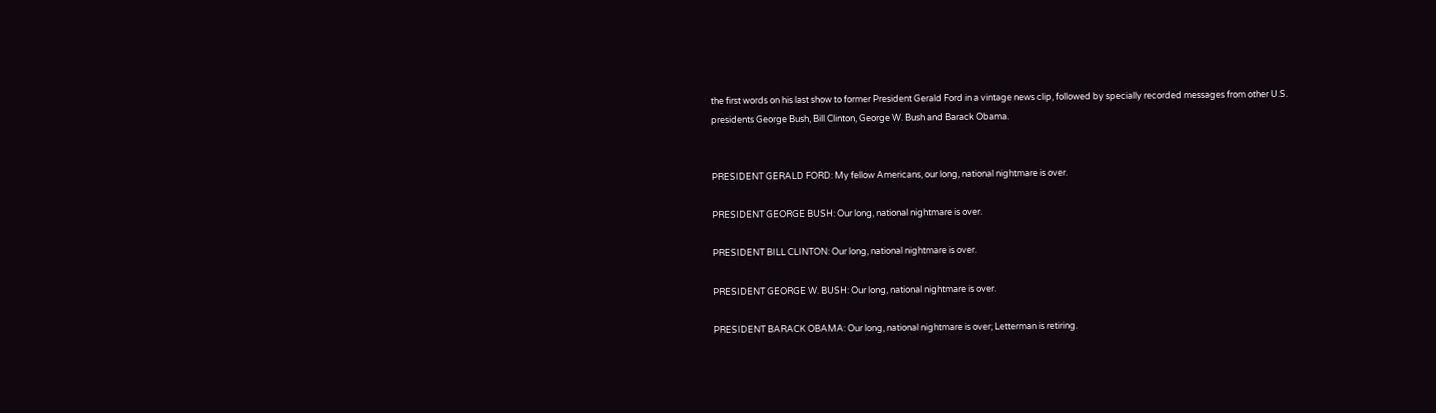the first words on his last show to former President Gerald Ford in a vintage news clip, followed by specially recorded messages from other U.S. presidents George Bush, Bill Clinton, George W. Bush and Barack Obama.


PRESIDENT GERALD FORD: My fellow Americans, our long, national nightmare is over.

PRESIDENT GEORGE BUSH: Our long, national nightmare is over.

PRESIDENT BILL CLINTON: Our long, national nightmare is over.

PRESIDENT GEORGE W. BUSH: Our long, national nightmare is over.

PRESIDENT BARACK OBAMA: Our long, national nightmare is over; Letterman is retiring.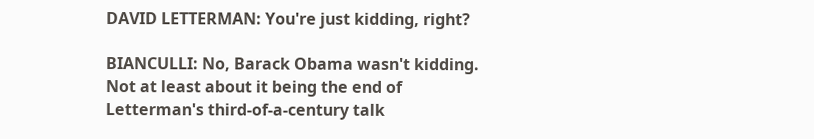DAVID LETTERMAN: You're just kidding, right?

BIANCULLI: No, Barack Obama wasn't kidding. Not at least about it being the end of Letterman's third-of-a-century talk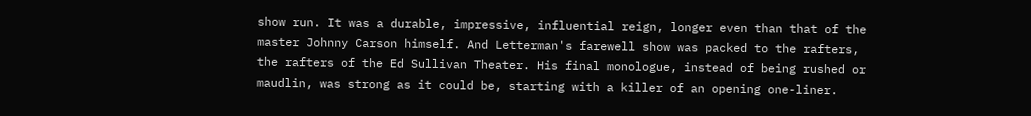show run. It was a durable, impressive, influential reign, longer even than that of the master Johnny Carson himself. And Letterman's farewell show was packed to the rafters, the rafters of the Ed Sullivan Theater. His final monologue, instead of being rushed or maudlin, was strong as it could be, starting with a killer of an opening one-liner.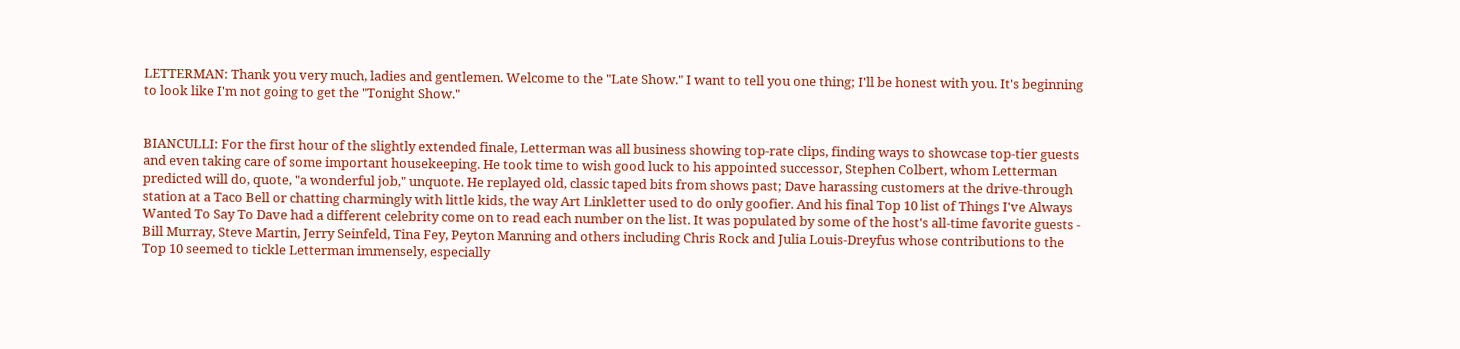LETTERMAN: Thank you very much, ladies and gentlemen. Welcome to the "Late Show." I want to tell you one thing; I'll be honest with you. It's beginning to look like I'm not going to get the "Tonight Show."


BIANCULLI: For the first hour of the slightly extended finale, Letterman was all business showing top-rate clips, finding ways to showcase top-tier guests and even taking care of some important housekeeping. He took time to wish good luck to his appointed successor, Stephen Colbert, whom Letterman predicted will do, quote, "a wonderful job," unquote. He replayed old, classic taped bits from shows past; Dave harassing customers at the drive-through station at a Taco Bell or chatting charmingly with little kids, the way Art Linkletter used to do only goofier. And his final Top 10 list of Things I've Always Wanted To Say To Dave had a different celebrity come on to read each number on the list. It was populated by some of the host's all-time favorite guests - Bill Murray, Steve Martin, Jerry Seinfeld, Tina Fey, Peyton Manning and others including Chris Rock and Julia Louis-Dreyfus whose contributions to the Top 10 seemed to tickle Letterman immensely, especially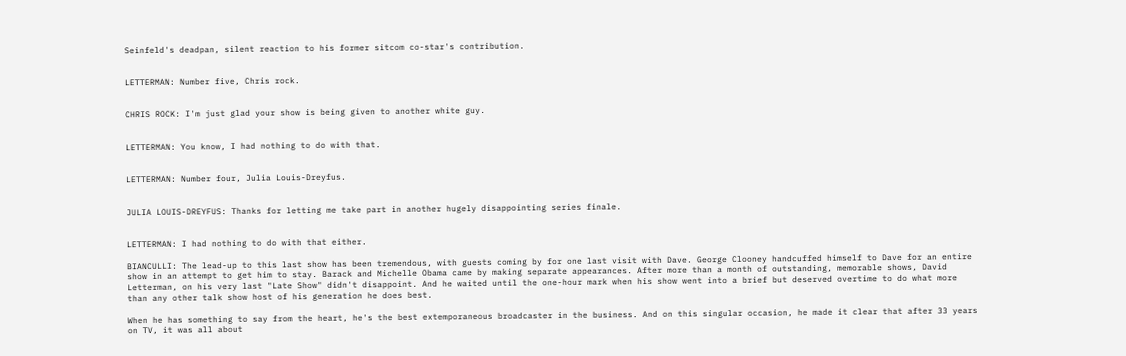Seinfeld's deadpan, silent reaction to his former sitcom co-star's contribution.


LETTERMAN: Number five, Chris rock.


CHRIS ROCK: I'm just glad your show is being given to another white guy.


LETTERMAN: You know, I had nothing to do with that.


LETTERMAN: Number four, Julia Louis-Dreyfus.


JULIA LOUIS-DREYFUS: Thanks for letting me take part in another hugely disappointing series finale.


LETTERMAN: I had nothing to do with that either.

BIANCULLI: The lead-up to this last show has been tremendous, with guests coming by for one last visit with Dave. George Clooney handcuffed himself to Dave for an entire show in an attempt to get him to stay. Barack and Michelle Obama came by making separate appearances. After more than a month of outstanding, memorable shows, David Letterman, on his very last "Late Show" didn't disappoint. And he waited until the one-hour mark when his show went into a brief but deserved overtime to do what more than any other talk show host of his generation he does best.

When he has something to say from the heart, he's the best extemporaneous broadcaster in the business. And on this singular occasion, he made it clear that after 33 years on TV, it was all about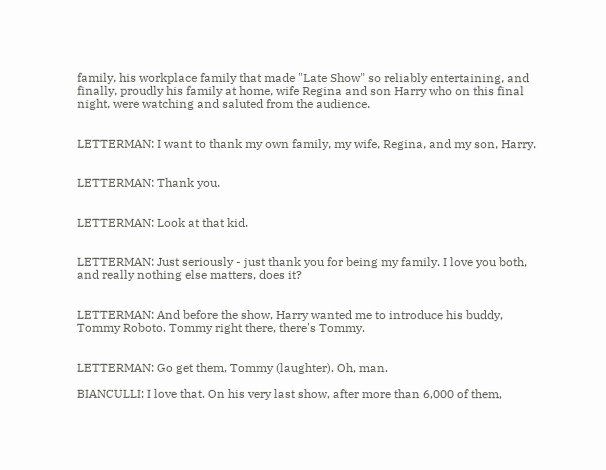family, his workplace family that made "Late Show" so reliably entertaining, and finally, proudly his family at home, wife Regina and son Harry who on this final night, were watching and saluted from the audience.


LETTERMAN: I want to thank my own family, my wife, Regina, and my son, Harry.


LETTERMAN: Thank you.


LETTERMAN: Look at that kid.


LETTERMAN: Just seriously - just thank you for being my family. I love you both, and really nothing else matters, does it?


LETTERMAN: And before the show, Harry wanted me to introduce his buddy, Tommy Roboto. Tommy right there, there's Tommy.


LETTERMAN: Go get them, Tommy (laughter). Oh, man.

BIANCULLI: I love that. On his very last show, after more than 6,000 of them,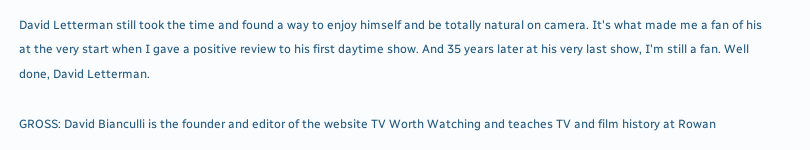David Letterman still took the time and found a way to enjoy himself and be totally natural on camera. It's what made me a fan of his at the very start when I gave a positive review to his first daytime show. And 35 years later at his very last show, I'm still a fan. Well done, David Letterman.

GROSS: David Bianculli is the founder and editor of the website TV Worth Watching and teaches TV and film history at Rowan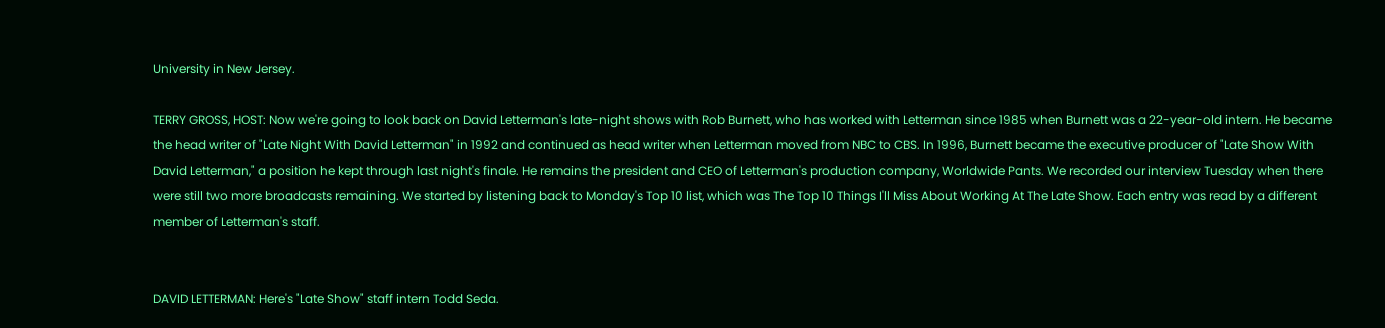University in New Jersey.

TERRY GROSS, HOST: Now we're going to look back on David Letterman's late-night shows with Rob Burnett, who has worked with Letterman since 1985 when Burnett was a 22-year-old intern. He became the head writer of "Late Night With David Letterman" in 1992 and continued as head writer when Letterman moved from NBC to CBS. In 1996, Burnett became the executive producer of "Late Show With David Letterman," a position he kept through last night's finale. He remains the president and CEO of Letterman's production company, Worldwide Pants. We recorded our interview Tuesday when there were still two more broadcasts remaining. We started by listening back to Monday's Top 10 list, which was The Top 10 Things I'll Miss About Working At The Late Show. Each entry was read by a different member of Letterman's staff.


DAVID LETTERMAN: Here's "Late Show" staff intern Todd Seda.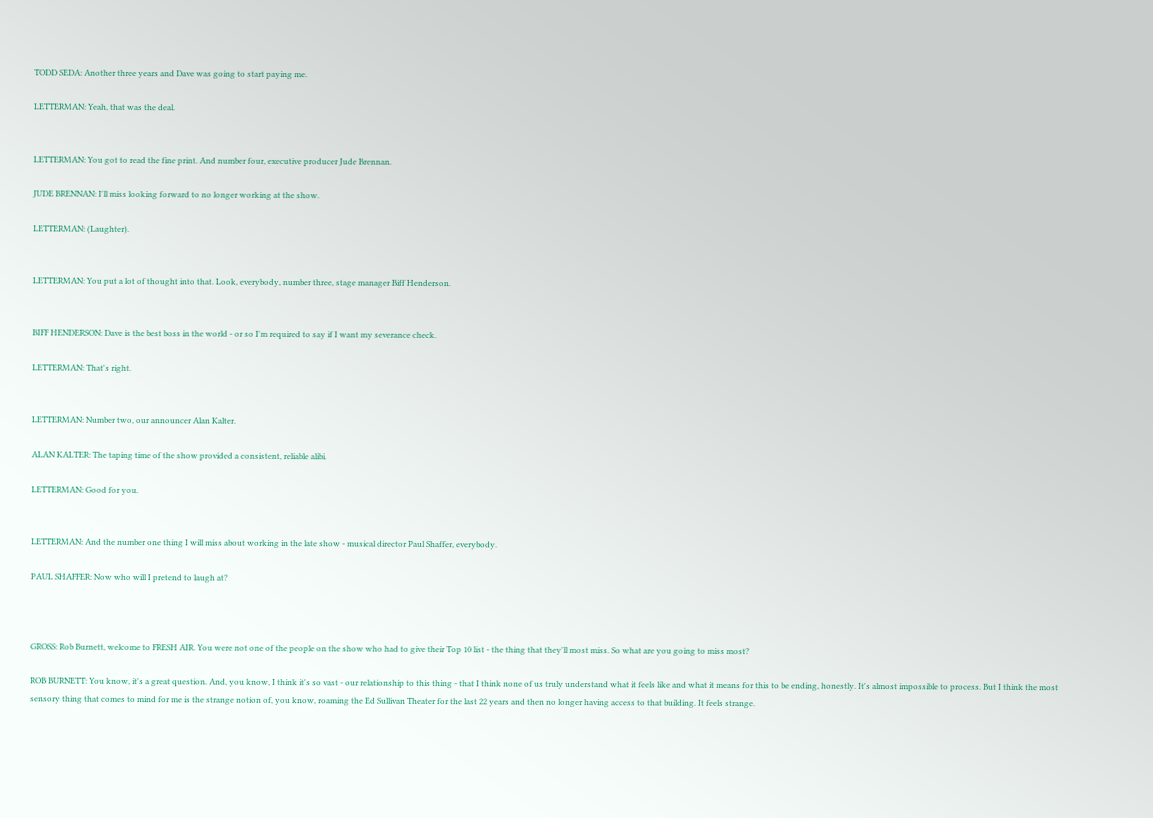TODD SEDA: Another three years and Dave was going to start paying me.

LETTERMAN: Yeah, that was the deal.


LETTERMAN: You got to read the fine print. And number four, executive producer Jude Brennan.

JUDE BRENNAN: I'll miss looking forward to no longer working at the show.

LETTERMAN: (Laughter).


LETTERMAN: You put a lot of thought into that. Look, everybody, number three, stage manager Biff Henderson.


BIFF HENDERSON: Dave is the best boss in the world - or so I'm required to say if I want my severance check.

LETTERMAN: That's right.


LETTERMAN: Number two, our announcer Alan Kalter.

ALAN KALTER: The taping time of the show provided a consistent, reliable alibi.

LETTERMAN: Good for you.


LETTERMAN: And the number one thing I will miss about working in the late show - musical director Paul Shaffer, everybody.

PAUL SHAFFER: Now who will I pretend to laugh at?



GROSS: Rob Burnett, welcome to FRESH AIR. You were not one of the people on the show who had to give their Top 10 list - the thing that they'll most miss. So what are you going to miss most?

ROB BURNETT: You know, it's a great question. And, you know, I think it's so vast - our relationship to this thing - that I think none of us truly understand what it feels like and what it means for this to be ending, honestly. It's almost impossible to process. But I think the most sensory thing that comes to mind for me is the strange notion of, you know, roaming the Ed Sullivan Theater for the last 22 years and then no longer having access to that building. It feels strange.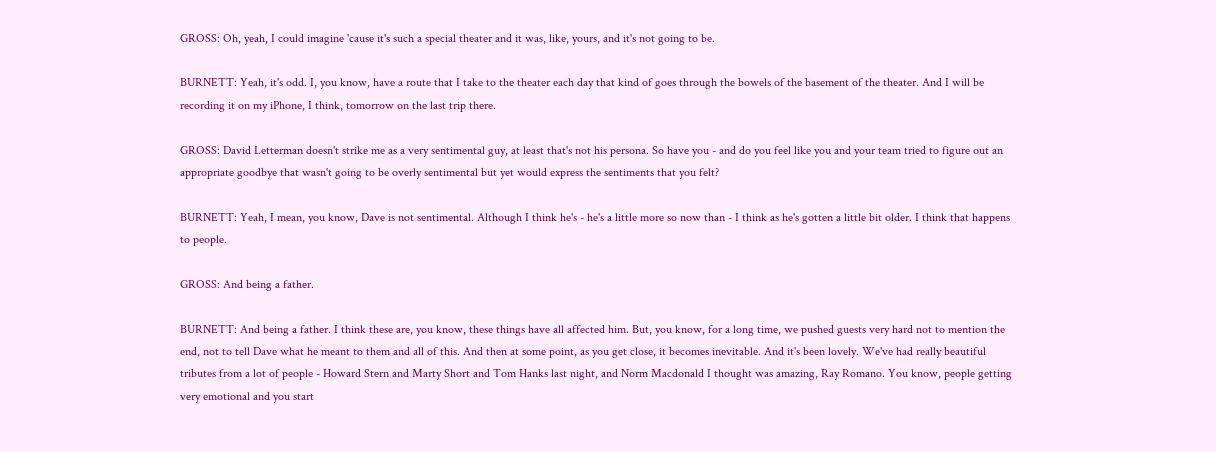GROSS: Oh, yeah, I could imagine 'cause it's such a special theater and it was, like, yours, and it's not going to be.

BURNETT: Yeah, it's odd. I, you know, have a route that I take to the theater each day that kind of goes through the bowels of the basement of the theater. And I will be recording it on my iPhone, I think, tomorrow on the last trip there.

GROSS: David Letterman doesn't strike me as a very sentimental guy, at least that's not his persona. So have you - and do you feel like you and your team tried to figure out an appropriate goodbye that wasn't going to be overly sentimental but yet would express the sentiments that you felt?

BURNETT: Yeah, I mean, you know, Dave is not sentimental. Although I think he's - he's a little more so now than - I think as he's gotten a little bit older. I think that happens to people.

GROSS: And being a father.

BURNETT: And being a father. I think these are, you know, these things have all affected him. But, you know, for a long time, we pushed guests very hard not to mention the end, not to tell Dave what he meant to them and all of this. And then at some point, as you get close, it becomes inevitable. And it's been lovely. We've had really beautiful tributes from a lot of people - Howard Stern and Marty Short and Tom Hanks last night, and Norm Macdonald I thought was amazing, Ray Romano. You know, people getting very emotional and you start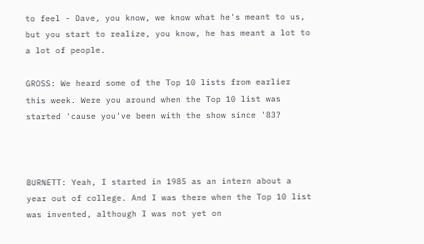to feel - Dave, you know, we know what he's meant to us, but you start to realize, you know, he has meant a lot to a lot of people.

GROSS: We heard some of the Top 10 lists from earlier this week. Were you around when the Top 10 list was started 'cause you've been with the show since '83?



BURNETT: Yeah, I started in 1985 as an intern about a year out of college. And I was there when the Top 10 list was invented, although I was not yet on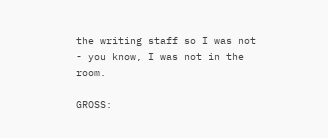the writing staff so I was not - you know, I was not in the room.

GROSS: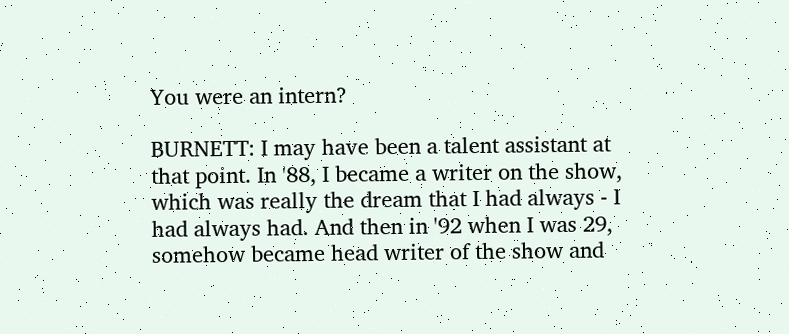You were an intern?

BURNETT: I may have been a talent assistant at that point. In '88, I became a writer on the show, which was really the dream that I had always - I had always had. And then in '92 when I was 29, somehow became head writer of the show and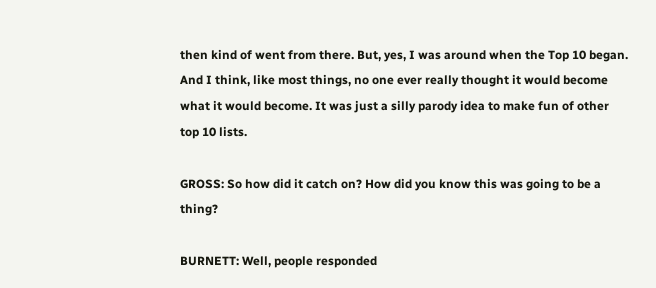then kind of went from there. But, yes, I was around when the Top 10 began. And I think, like most things, no one ever really thought it would become what it would become. It was just a silly parody idea to make fun of other top 10 lists.

GROSS: So how did it catch on? How did you know this was going to be a thing?

BURNETT: Well, people responded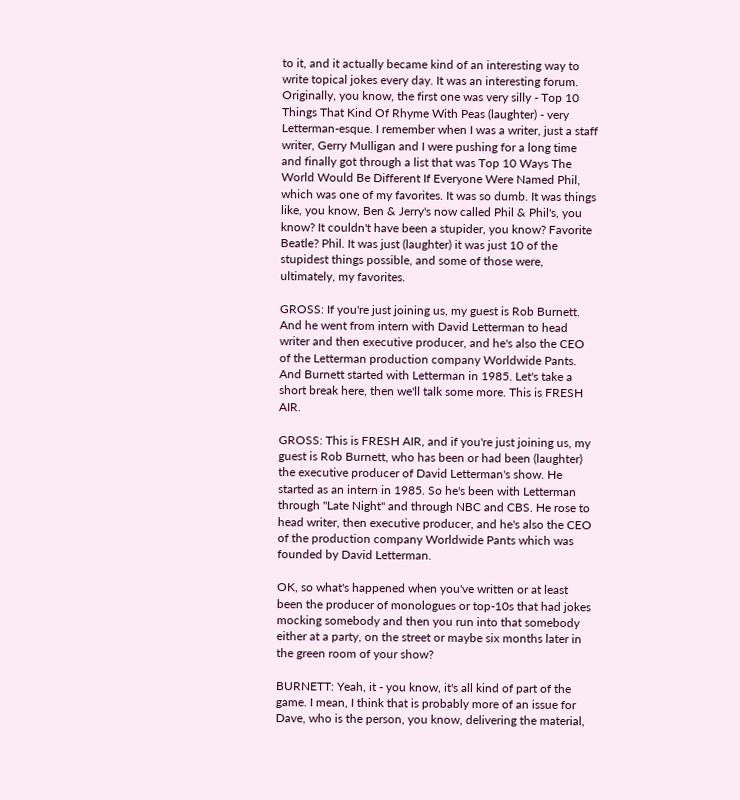to it, and it actually became kind of an interesting way to write topical jokes every day. It was an interesting forum. Originally, you know, the first one was very silly - Top 10 Things That Kind Of Rhyme With Peas (laughter) - very Letterman-esque. I remember when I was a writer, just a staff writer, Gerry Mulligan and I were pushing for a long time and finally got through a list that was Top 10 Ways The World Would Be Different If Everyone Were Named Phil, which was one of my favorites. It was so dumb. It was things like, you know, Ben & Jerry's now called Phil & Phil's, you know? It couldn't have been a stupider, you know? Favorite Beatle? Phil. It was just (laughter) it was just 10 of the stupidest things possible, and some of those were, ultimately, my favorites.

GROSS: If you're just joining us, my guest is Rob Burnett. And he went from intern with David Letterman to head writer and then executive producer, and he's also the CEO of the Letterman production company Worldwide Pants. And Burnett started with Letterman in 1985. Let's take a short break here, then we'll talk some more. This is FRESH AIR.

GROSS: This is FRESH AIR, and if you're just joining us, my guest is Rob Burnett, who has been or had been (laughter) the executive producer of David Letterman's show. He started as an intern in 1985. So he's been with Letterman through "Late Night" and through NBC and CBS. He rose to head writer, then executive producer, and he's also the CEO of the production company Worldwide Pants which was founded by David Letterman.

OK, so what's happened when you've written or at least been the producer of monologues or top-10s that had jokes mocking somebody and then you run into that somebody either at a party, on the street or maybe six months later in the green room of your show?

BURNETT: Yeah, it - you know, it's all kind of part of the game. I mean, I think that is probably more of an issue for Dave, who is the person, you know, delivering the material,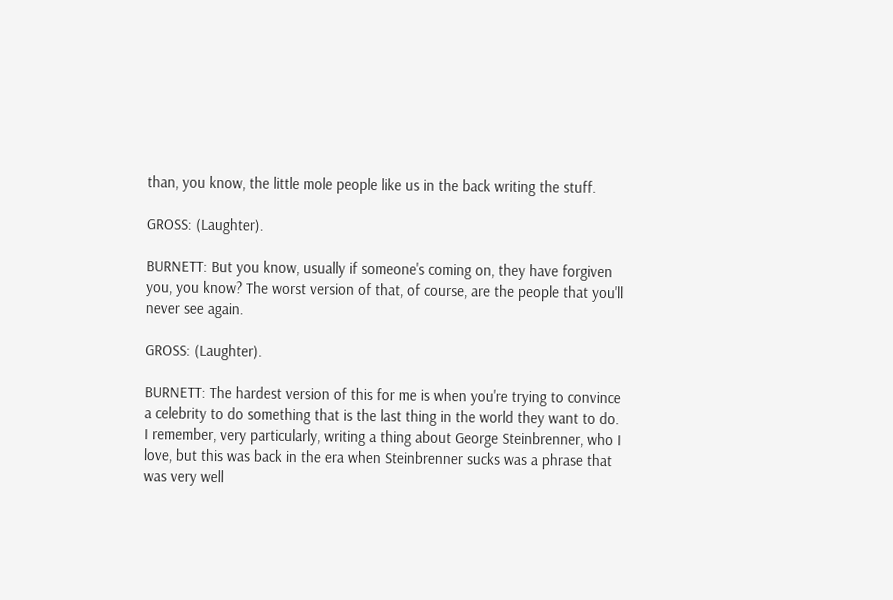than, you know, the little mole people like us in the back writing the stuff.

GROSS: (Laughter).

BURNETT: But you know, usually if someone's coming on, they have forgiven you, you know? The worst version of that, of course, are the people that you'll never see again.

GROSS: (Laughter).

BURNETT: The hardest version of this for me is when you're trying to convince a celebrity to do something that is the last thing in the world they want to do. I remember, very particularly, writing a thing about George Steinbrenner, who I love, but this was back in the era when Steinbrenner sucks was a phrase that was very well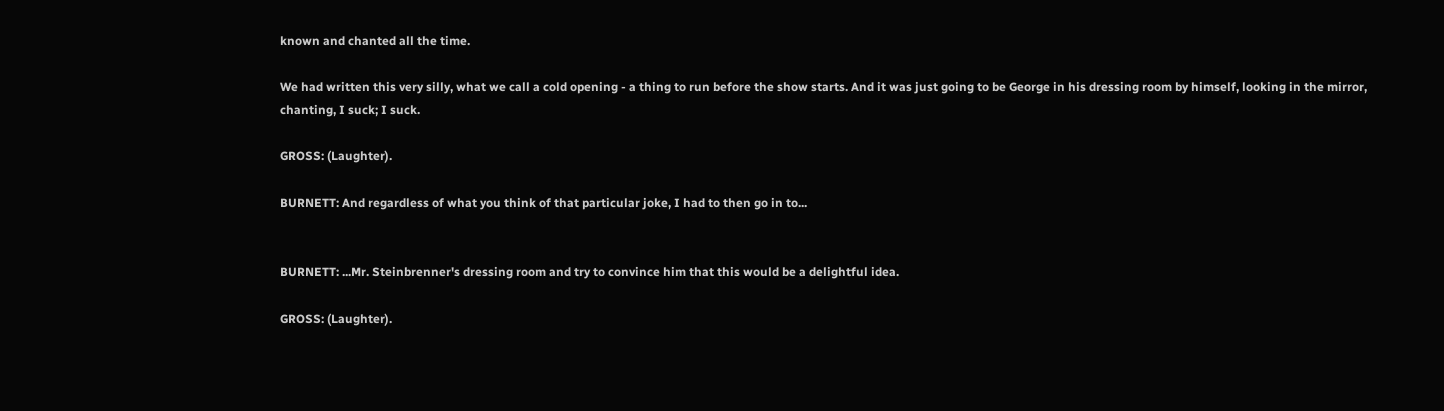known and chanted all the time.

We had written this very silly, what we call a cold opening - a thing to run before the show starts. And it was just going to be George in his dressing room by himself, looking in the mirror, chanting, I suck; I suck.

GROSS: (Laughter).

BURNETT: And regardless of what you think of that particular joke, I had to then go in to...


BURNETT: ...Mr. Steinbrenner's dressing room and try to convince him that this would be a delightful idea.

GROSS: (Laughter).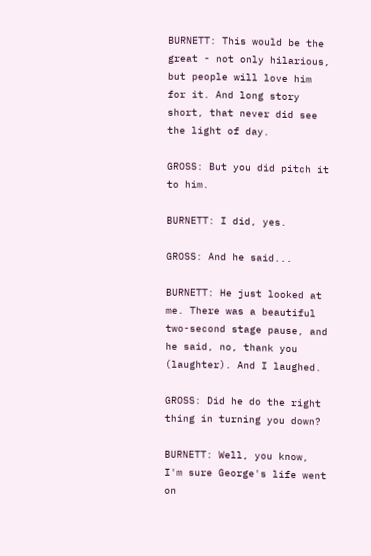BURNETT: This would be the great - not only hilarious, but people will love him for it. And long story short, that never did see the light of day.

GROSS: But you did pitch it to him.

BURNETT: I did, yes.

GROSS: And he said...

BURNETT: He just looked at me. There was a beautiful two-second stage pause, and he said, no, thank you (laughter). And I laughed.

GROSS: Did he do the right thing in turning you down?

BURNETT: Well, you know, I'm sure George's life went on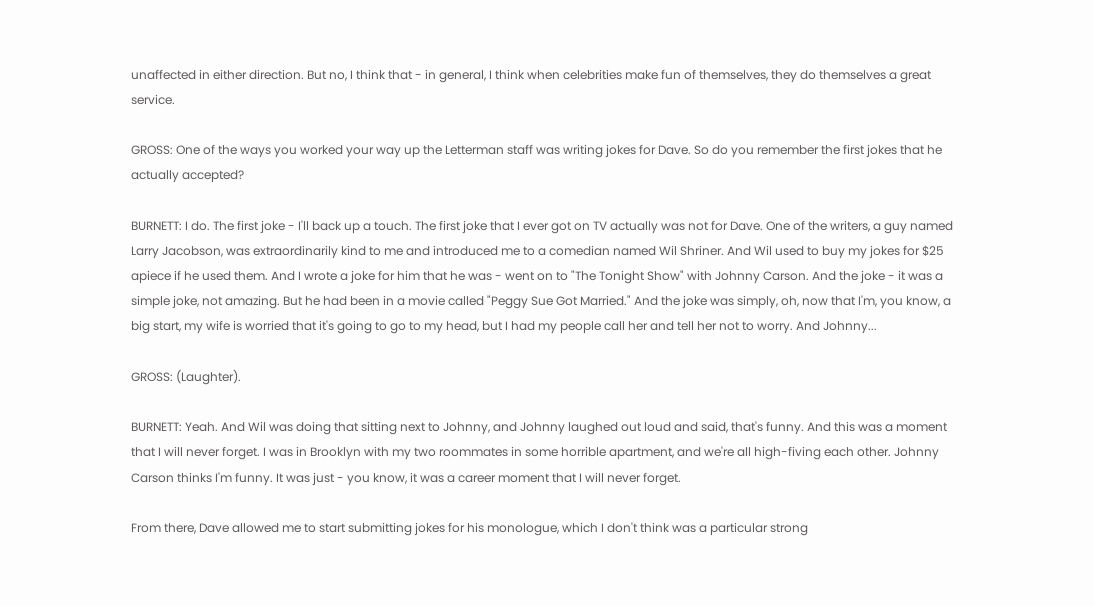unaffected in either direction. But no, I think that - in general, I think when celebrities make fun of themselves, they do themselves a great service.

GROSS: One of the ways you worked your way up the Letterman staff was writing jokes for Dave. So do you remember the first jokes that he actually accepted?

BURNETT: I do. The first joke - I'll back up a touch. The first joke that I ever got on TV actually was not for Dave. One of the writers, a guy named Larry Jacobson, was extraordinarily kind to me and introduced me to a comedian named Wil Shriner. And Wil used to buy my jokes for $25 apiece if he used them. And I wrote a joke for him that he was - went on to "The Tonight Show" with Johnny Carson. And the joke - it was a simple joke, not amazing. But he had been in a movie called "Peggy Sue Got Married." And the joke was simply, oh, now that I'm, you know, a big start, my wife is worried that it's going to go to my head, but I had my people call her and tell her not to worry. And Johnny...

GROSS: (Laughter).

BURNETT: Yeah. And Wil was doing that sitting next to Johnny, and Johnny laughed out loud and said, that's funny. And this was a moment that I will never forget. I was in Brooklyn with my two roommates in some horrible apartment, and we're all high-fiving each other. Johnny Carson thinks I'm funny. It was just - you know, it was a career moment that I will never forget.

From there, Dave allowed me to start submitting jokes for his monologue, which I don't think was a particular strong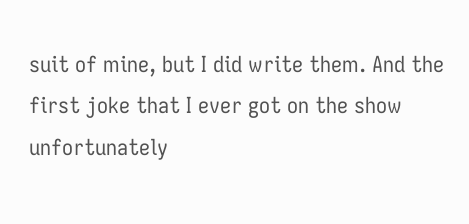suit of mine, but I did write them. And the first joke that I ever got on the show unfortunately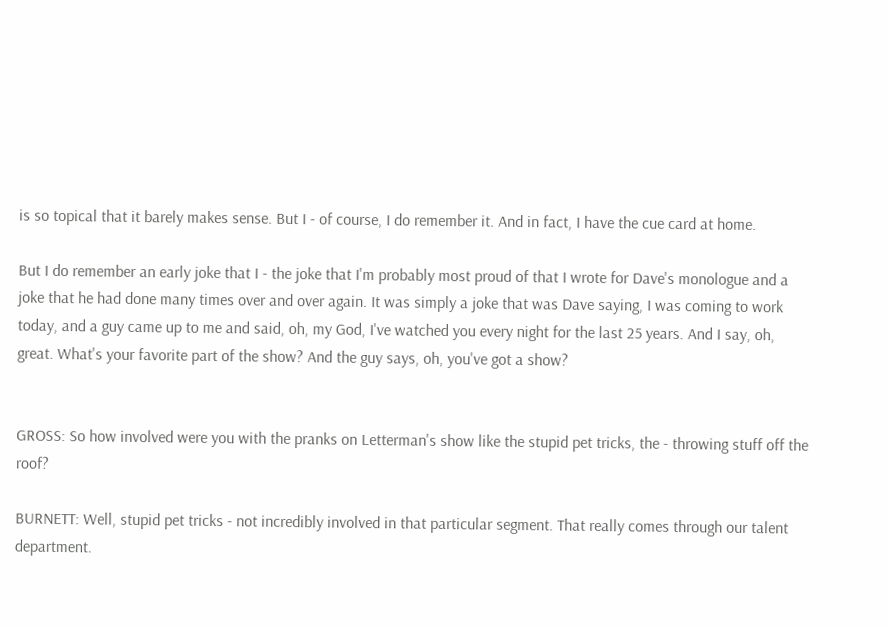is so topical that it barely makes sense. But I - of course, I do remember it. And in fact, I have the cue card at home.

But I do remember an early joke that I - the joke that I'm probably most proud of that I wrote for Dave's monologue and a joke that he had done many times over and over again. It was simply a joke that was Dave saying, I was coming to work today, and a guy came up to me and said, oh, my God, I've watched you every night for the last 25 years. And I say, oh, great. What's your favorite part of the show? And the guy says, oh, you've got a show?


GROSS: So how involved were you with the pranks on Letterman's show like the stupid pet tricks, the - throwing stuff off the roof?

BURNETT: Well, stupid pet tricks - not incredibly involved in that particular segment. That really comes through our talent department.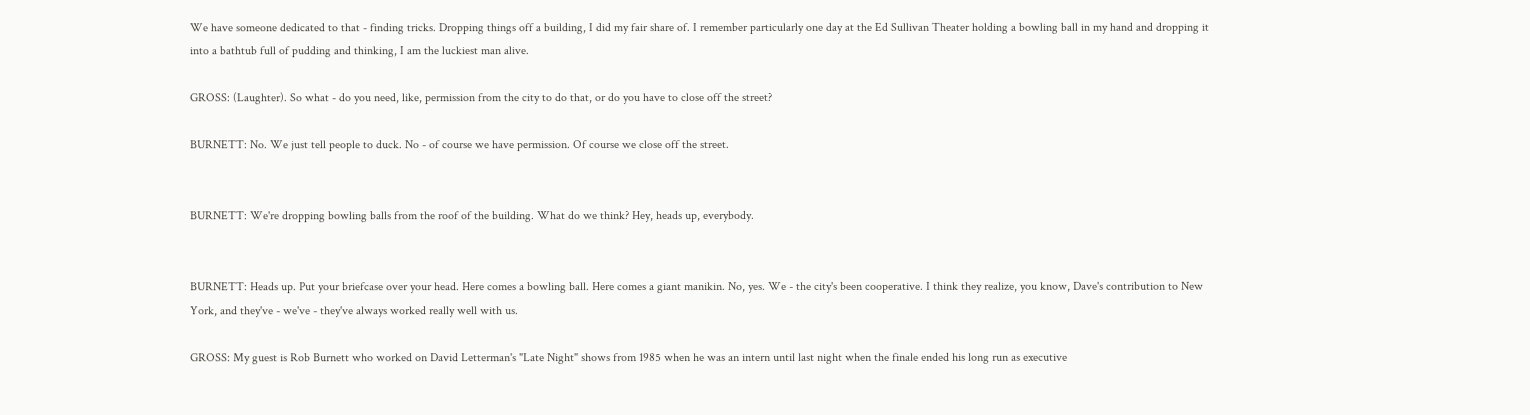We have someone dedicated to that - finding tricks. Dropping things off a building, I did my fair share of. I remember particularly one day at the Ed Sullivan Theater holding a bowling ball in my hand and dropping it into a bathtub full of pudding and thinking, I am the luckiest man alive.

GROSS: (Laughter). So what - do you need, like, permission from the city to do that, or do you have to close off the street?

BURNETT: No. We just tell people to duck. No - of course we have permission. Of course we close off the street.


BURNETT: We're dropping bowling balls from the roof of the building. What do we think? Hey, heads up, everybody.


BURNETT: Heads up. Put your briefcase over your head. Here comes a bowling ball. Here comes a giant manikin. No, yes. We - the city's been cooperative. I think they realize, you know, Dave's contribution to New York, and they've - we've - they've always worked really well with us.

GROSS: My guest is Rob Burnett who worked on David Letterman's "Late Night" shows from 1985 when he was an intern until last night when the finale ended his long run as executive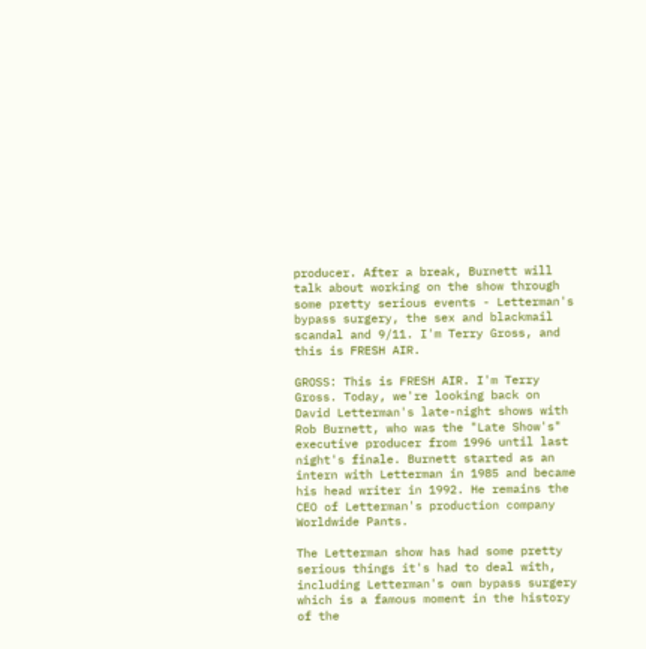producer. After a break, Burnett will talk about working on the show through some pretty serious events - Letterman's bypass surgery, the sex and blackmail scandal and 9/11. I'm Terry Gross, and this is FRESH AIR.

GROSS: This is FRESH AIR. I'm Terry Gross. Today, we're looking back on David Letterman's late-night shows with Rob Burnett, who was the "Late Show's" executive producer from 1996 until last night's finale. Burnett started as an intern with Letterman in 1985 and became his head writer in 1992. He remains the CEO of Letterman's production company Worldwide Pants.

The Letterman show has had some pretty serious things it's had to deal with, including Letterman's own bypass surgery which is a famous moment in the history of the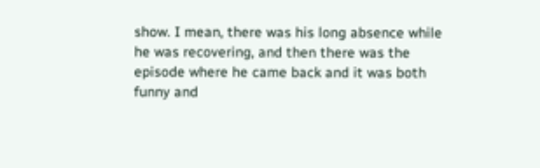show. I mean, there was his long absence while he was recovering, and then there was the episode where he came back and it was both funny and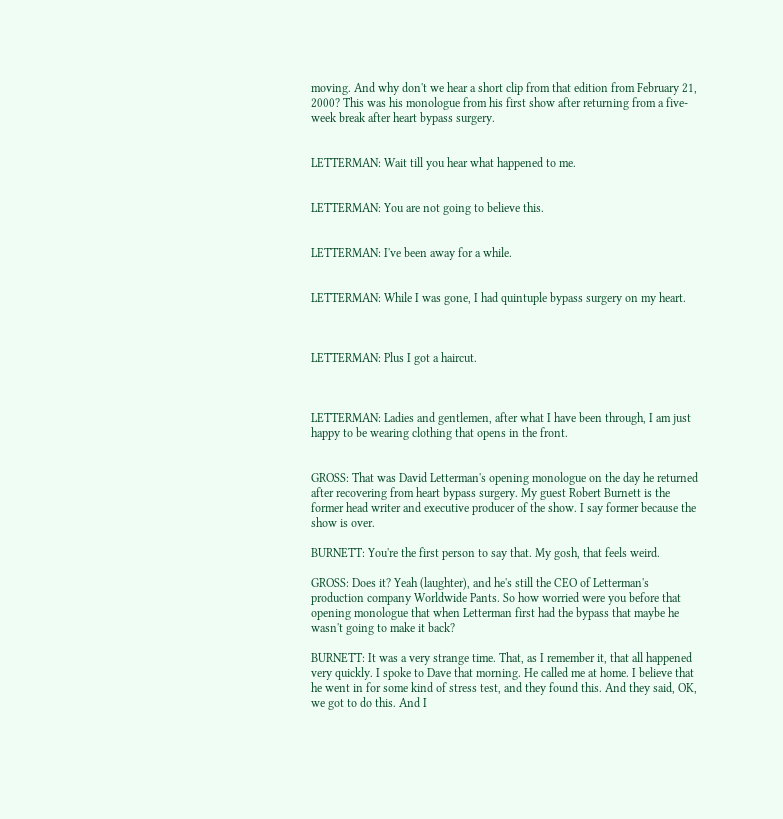moving. And why don't we hear a short clip from that edition from February 21, 2000? This was his monologue from his first show after returning from a five-week break after heart bypass surgery.


LETTERMAN: Wait till you hear what happened to me.


LETTERMAN: You are not going to believe this.


LETTERMAN: I've been away for a while.


LETTERMAN: While I was gone, I had quintuple bypass surgery on my heart.



LETTERMAN: Plus I got a haircut.



LETTERMAN: Ladies and gentlemen, after what I have been through, I am just happy to be wearing clothing that opens in the front.


GROSS: That was David Letterman's opening monologue on the day he returned after recovering from heart bypass surgery. My guest Robert Burnett is the former head writer and executive producer of the show. I say former because the show is over.

BURNETT: You're the first person to say that. My gosh, that feels weird.

GROSS: Does it? Yeah (laughter), and he's still the CEO of Letterman's production company Worldwide Pants. So how worried were you before that opening monologue that when Letterman first had the bypass that maybe he wasn't going to make it back?

BURNETT: It was a very strange time. That, as I remember it, that all happened very quickly. I spoke to Dave that morning. He called me at home. I believe that he went in for some kind of stress test, and they found this. And they said, OK, we got to do this. And I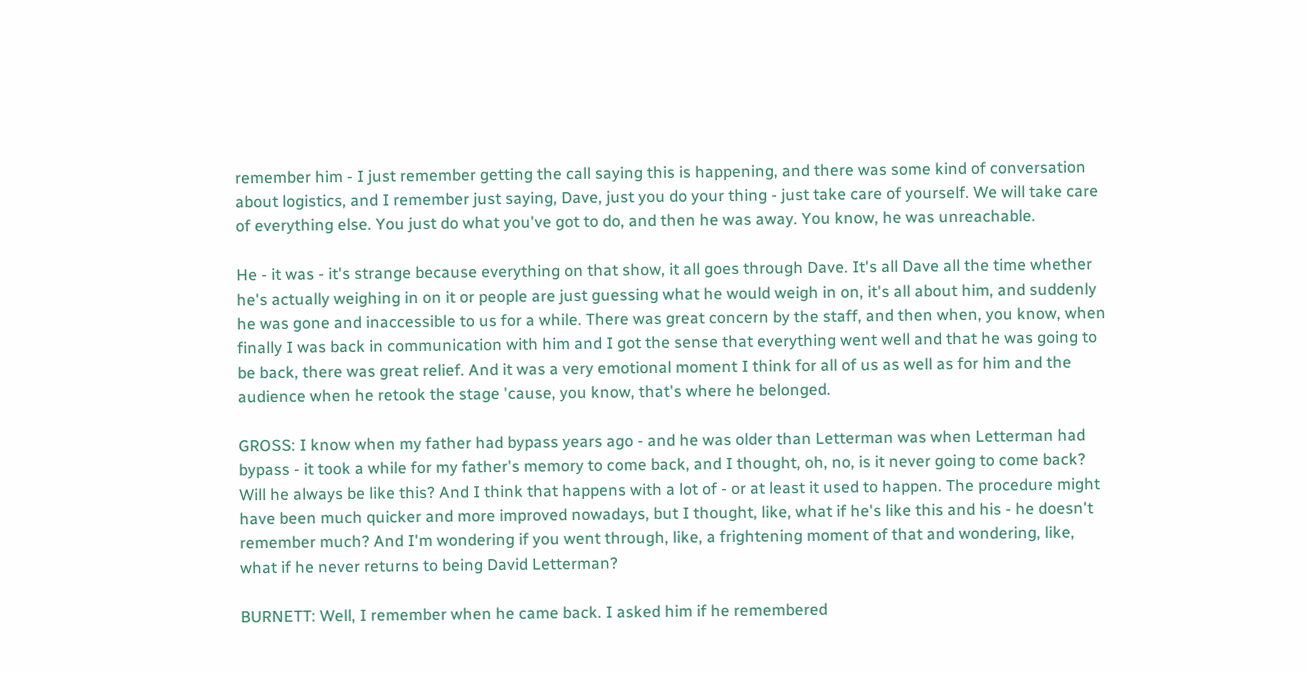remember him - I just remember getting the call saying this is happening, and there was some kind of conversation about logistics, and I remember just saying, Dave, just you do your thing - just take care of yourself. We will take care of everything else. You just do what you've got to do, and then he was away. You know, he was unreachable.

He - it was - it's strange because everything on that show, it all goes through Dave. It's all Dave all the time whether he's actually weighing in on it or people are just guessing what he would weigh in on, it's all about him, and suddenly he was gone and inaccessible to us for a while. There was great concern by the staff, and then when, you know, when finally I was back in communication with him and I got the sense that everything went well and that he was going to be back, there was great relief. And it was a very emotional moment I think for all of us as well as for him and the audience when he retook the stage 'cause, you know, that's where he belonged.

GROSS: I know when my father had bypass years ago - and he was older than Letterman was when Letterman had bypass - it took a while for my father's memory to come back, and I thought, oh, no, is it never going to come back? Will he always be like this? And I think that happens with a lot of - or at least it used to happen. The procedure might have been much quicker and more improved nowadays, but I thought, like, what if he's like this and his - he doesn't remember much? And I'm wondering if you went through, like, a frightening moment of that and wondering, like, what if he never returns to being David Letterman?

BURNETT: Well, I remember when he came back. I asked him if he remembered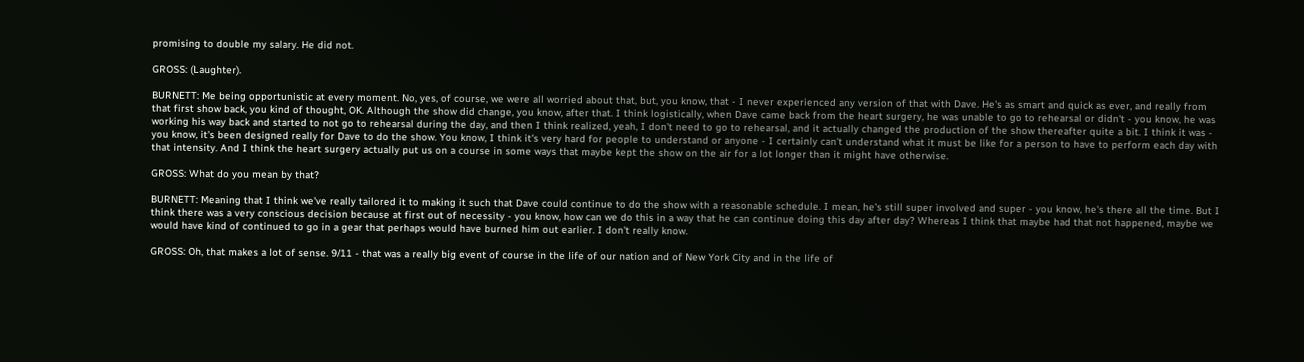promising to double my salary. He did not.

GROSS: (Laughter).

BURNETT: Me being opportunistic at every moment. No, yes, of course, we were all worried about that, but, you know, that - I never experienced any version of that with Dave. He's as smart and quick as ever, and really from that first show back, you kind of thought, OK. Although the show did change, you know, after that. I think logistically, when Dave came back from the heart surgery, he was unable to go to rehearsal or didn't - you know, he was working his way back and started to not go to rehearsal during the day, and then I think realized, yeah, I don't need to go to rehearsal, and it actually changed the production of the show thereafter quite a bit. I think it was - you know, it's been designed really for Dave to do the show. You know, I think it's very hard for people to understand or anyone - I certainly can't understand what it must be like for a person to have to perform each day with that intensity. And I think the heart surgery actually put us on a course in some ways that maybe kept the show on the air for a lot longer than it might have otherwise.

GROSS: What do you mean by that?

BURNETT: Meaning that I think we've really tailored it to making it such that Dave could continue to do the show with a reasonable schedule. I mean, he's still super involved and super - you know, he's there all the time. But I think there was a very conscious decision because at first out of necessity - you know, how can we do this in a way that he can continue doing this day after day? Whereas I think that maybe had that not happened, maybe we would have kind of continued to go in a gear that perhaps would have burned him out earlier. I don't really know.

GROSS: Oh, that makes a lot of sense. 9/11 - that was a really big event of course in the life of our nation and of New York City and in the life of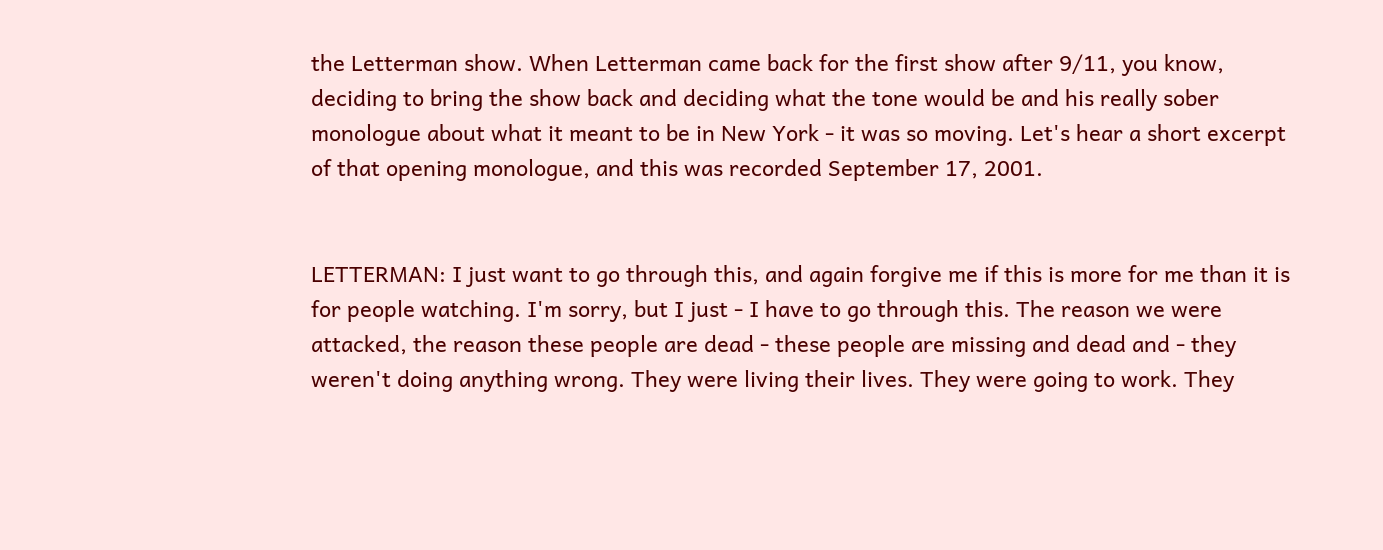the Letterman show. When Letterman came back for the first show after 9/11, you know, deciding to bring the show back and deciding what the tone would be and his really sober monologue about what it meant to be in New York - it was so moving. Let's hear a short excerpt of that opening monologue, and this was recorded September 17, 2001.


LETTERMAN: I just want to go through this, and again forgive me if this is more for me than it is for people watching. I'm sorry, but I just - I have to go through this. The reason we were attacked, the reason these people are dead - these people are missing and dead and - they weren't doing anything wrong. They were living their lives. They were going to work. They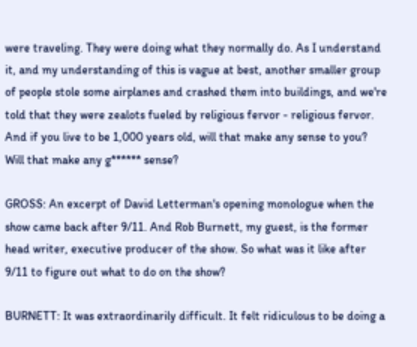were traveling. They were doing what they normally do. As I understand it, and my understanding of this is vague at best, another smaller group of people stole some airplanes and crashed them into buildings, and we're told that they were zealots fueled by religious fervor - religious fervor. And if you live to be 1,000 years old, will that make any sense to you? Will that make any g****** sense?

GROSS: An excerpt of David Letterman's opening monologue when the show came back after 9/11. And Rob Burnett, my guest, is the former head writer, executive producer of the show. So what was it like after 9/11 to figure out what to do on the show?

BURNETT: It was extraordinarily difficult. It felt ridiculous to be doing a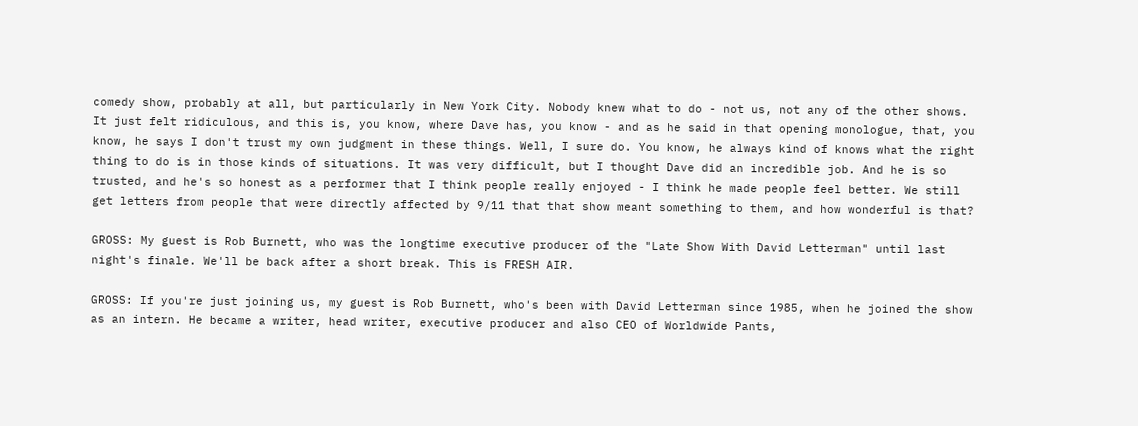comedy show, probably at all, but particularly in New York City. Nobody knew what to do - not us, not any of the other shows. It just felt ridiculous, and this is, you know, where Dave has, you know - and as he said in that opening monologue, that, you know, he says I don't trust my own judgment in these things. Well, I sure do. You know, he always kind of knows what the right thing to do is in those kinds of situations. It was very difficult, but I thought Dave did an incredible job. And he is so trusted, and he's so honest as a performer that I think people really enjoyed - I think he made people feel better. We still get letters from people that were directly affected by 9/11 that that show meant something to them, and how wonderful is that?

GROSS: My guest is Rob Burnett, who was the longtime executive producer of the "Late Show With David Letterman" until last night's finale. We'll be back after a short break. This is FRESH AIR.

GROSS: If you're just joining us, my guest is Rob Burnett, who's been with David Letterman since 1985, when he joined the show as an intern. He became a writer, head writer, executive producer and also CEO of Worldwide Pants,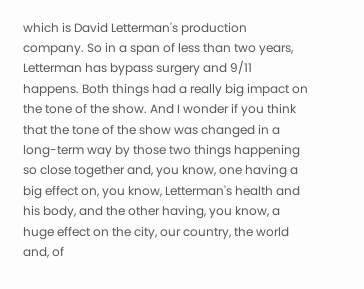which is David Letterman's production company. So in a span of less than two years, Letterman has bypass surgery and 9/11 happens. Both things had a really big impact on the tone of the show. And I wonder if you think that the tone of the show was changed in a long-term way by those two things happening so close together and, you know, one having a big effect on, you know, Letterman's health and his body, and the other having, you know, a huge effect on the city, our country, the world and, of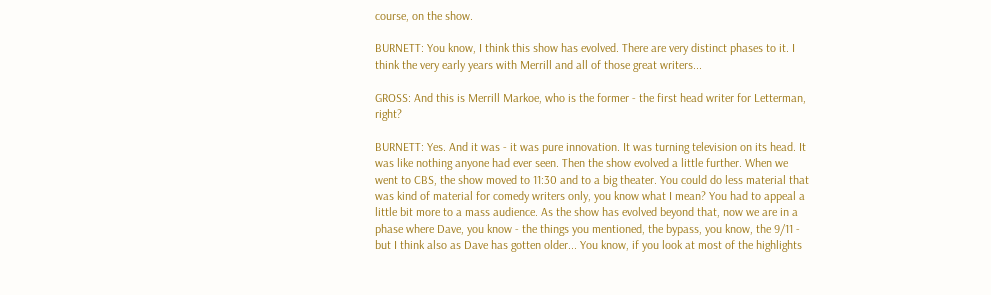course, on the show.

BURNETT: You know, I think this show has evolved. There are very distinct phases to it. I think the very early years with Merrill and all of those great writers...

GROSS: And this is Merrill Markoe, who is the former - the first head writer for Letterman, right?

BURNETT: Yes. And it was - it was pure innovation. It was turning television on its head. It was like nothing anyone had ever seen. Then the show evolved a little further. When we went to CBS, the show moved to 11:30 and to a big theater. You could do less material that was kind of material for comedy writers only, you know what I mean? You had to appeal a little bit more to a mass audience. As the show has evolved beyond that, now we are in a phase where Dave, you know - the things you mentioned, the bypass, you know, the 9/11 - but I think also as Dave has gotten older... You know, if you look at most of the highlights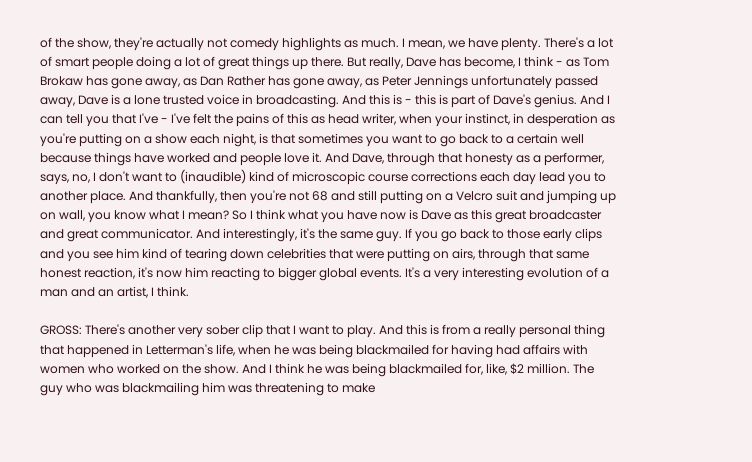of the show, they're actually not comedy highlights as much. I mean, we have plenty. There's a lot of smart people doing a lot of great things up there. But really, Dave has become, I think - as Tom Brokaw has gone away, as Dan Rather has gone away, as Peter Jennings unfortunately passed away, Dave is a lone trusted voice in broadcasting. And this is - this is part of Dave's genius. And I can tell you that I've - I've felt the pains of this as head writer, when your instinct, in desperation as you're putting on a show each night, is that sometimes you want to go back to a certain well because things have worked and people love it. And Dave, through that honesty as a performer, says, no, I don't want to (inaudible) kind of microscopic course corrections each day lead you to another place. And thankfully, then you're not 68 and still putting on a Velcro suit and jumping up on wall, you know what I mean? So I think what you have now is Dave as this great broadcaster and great communicator. And interestingly, it's the same guy. If you go back to those early clips and you see him kind of tearing down celebrities that were putting on airs, through that same honest reaction, it's now him reacting to bigger global events. It's a very interesting evolution of a man and an artist, I think.

GROSS: There's another very sober clip that I want to play. And this is from a really personal thing that happened in Letterman's life, when he was being blackmailed for having had affairs with women who worked on the show. And I think he was being blackmailed for, like, $2 million. The guy who was blackmailing him was threatening to make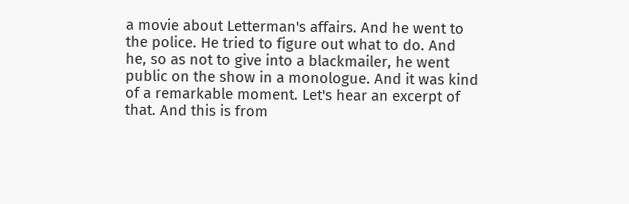a movie about Letterman's affairs. And he went to the police. He tried to figure out what to do. And he, so as not to give into a blackmailer, he went public on the show in a monologue. And it was kind of a remarkable moment. Let's hear an excerpt of that. And this is from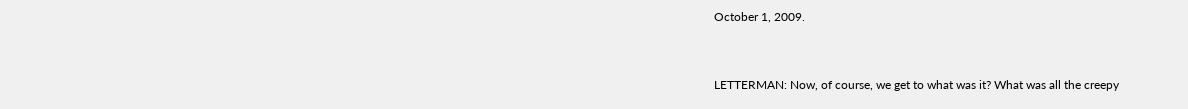October 1, 2009.


LETTERMAN: Now, of course, we get to what was it? What was all the creepy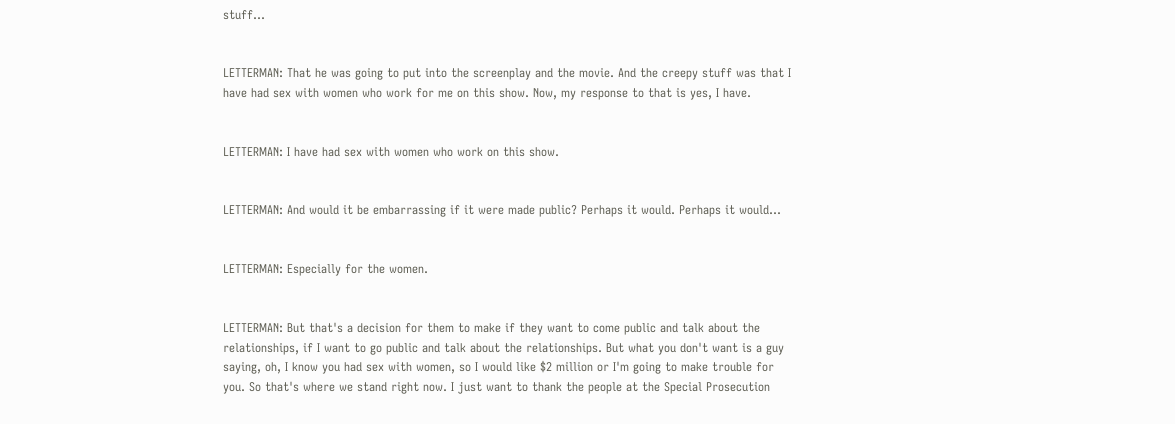stuff...


LETTERMAN: That he was going to put into the screenplay and the movie. And the creepy stuff was that I have had sex with women who work for me on this show. Now, my response to that is yes, I have.


LETTERMAN: I have had sex with women who work on this show.


LETTERMAN: And would it be embarrassing if it were made public? Perhaps it would. Perhaps it would...


LETTERMAN: Especially for the women.


LETTERMAN: But that's a decision for them to make if they want to come public and talk about the relationships, if I want to go public and talk about the relationships. But what you don't want is a guy saying, oh, I know you had sex with women, so I would like $2 million or I'm going to make trouble for you. So that's where we stand right now. I just want to thank the people at the Special Prosecution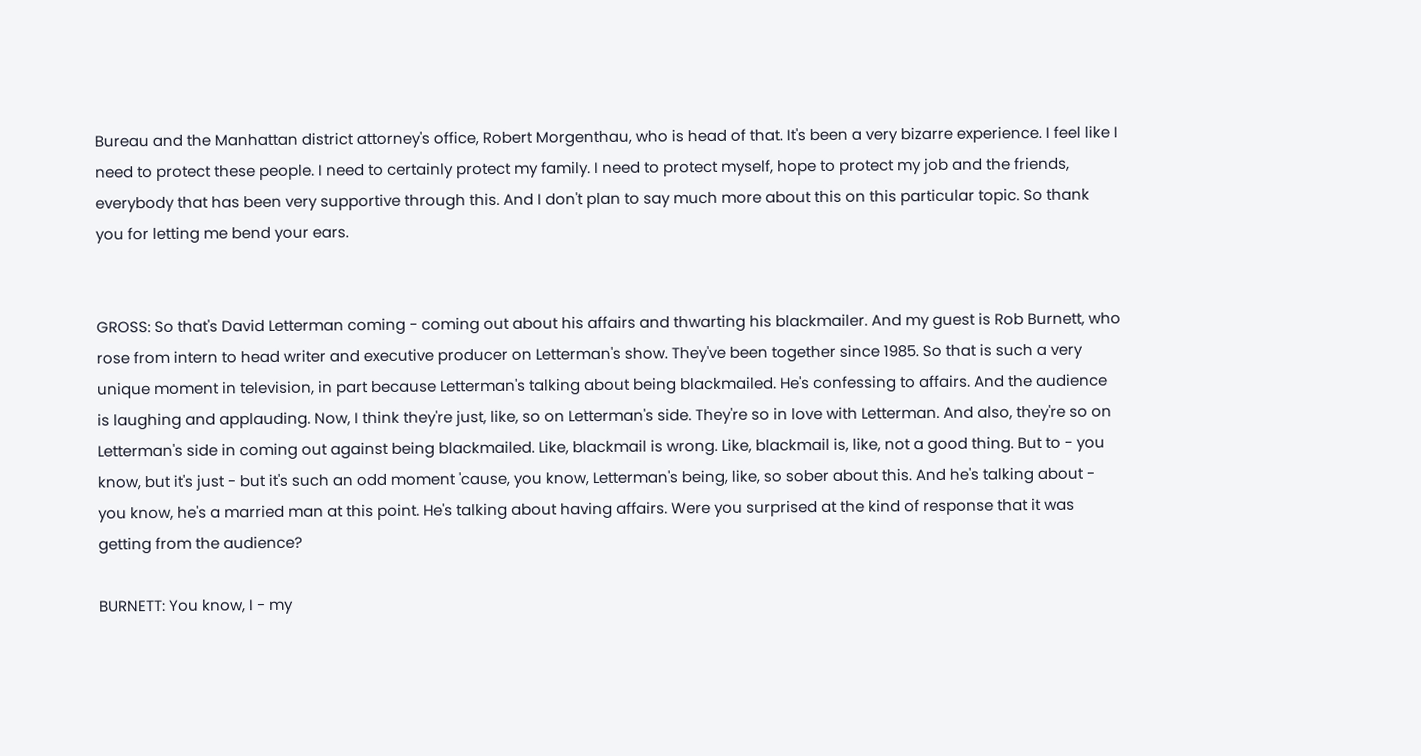Bureau and the Manhattan district attorney's office, Robert Morgenthau, who is head of that. It's been a very bizarre experience. I feel like I need to protect these people. I need to certainly protect my family. I need to protect myself, hope to protect my job and the friends, everybody that has been very supportive through this. And I don't plan to say much more about this on this particular topic. So thank you for letting me bend your ears.


GROSS: So that's David Letterman coming - coming out about his affairs and thwarting his blackmailer. And my guest is Rob Burnett, who rose from intern to head writer and executive producer on Letterman's show. They've been together since 1985. So that is such a very unique moment in television, in part because Letterman's talking about being blackmailed. He's confessing to affairs. And the audience is laughing and applauding. Now, I think they're just, like, so on Letterman's side. They're so in love with Letterman. And also, they're so on Letterman's side in coming out against being blackmailed. Like, blackmail is wrong. Like, blackmail is, like, not a good thing. But to - you know, but it's just - but it's such an odd moment 'cause, you know, Letterman's being, like, so sober about this. And he's talking about - you know, he's a married man at this point. He's talking about having affairs. Were you surprised at the kind of response that it was getting from the audience?

BURNETT: You know, I - my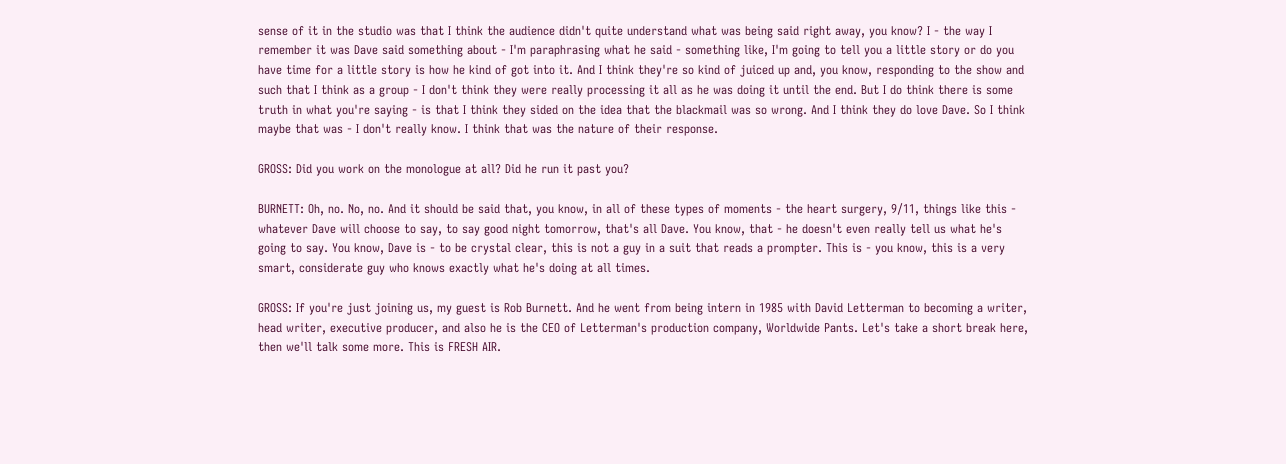sense of it in the studio was that I think the audience didn't quite understand what was being said right away, you know? I - the way I remember it was Dave said something about - I'm paraphrasing what he said - something like, I'm going to tell you a little story or do you have time for a little story is how he kind of got into it. And I think they're so kind of juiced up and, you know, responding to the show and such that I think as a group - I don't think they were really processing it all as he was doing it until the end. But I do think there is some truth in what you're saying - is that I think they sided on the idea that the blackmail was so wrong. And I think they do love Dave. So I think maybe that was - I don't really know. I think that was the nature of their response.

GROSS: Did you work on the monologue at all? Did he run it past you?

BURNETT: Oh, no. No, no. And it should be said that, you know, in all of these types of moments - the heart surgery, 9/11, things like this - whatever Dave will choose to say, to say good night tomorrow, that's all Dave. You know, that - he doesn't even really tell us what he's going to say. You know, Dave is - to be crystal clear, this is not a guy in a suit that reads a prompter. This is - you know, this is a very smart, considerate guy who knows exactly what he's doing at all times.

GROSS: If you're just joining us, my guest is Rob Burnett. And he went from being intern in 1985 with David Letterman to becoming a writer, head writer, executive producer, and also he is the CEO of Letterman's production company, Worldwide Pants. Let's take a short break here, then we'll talk some more. This is FRESH AIR.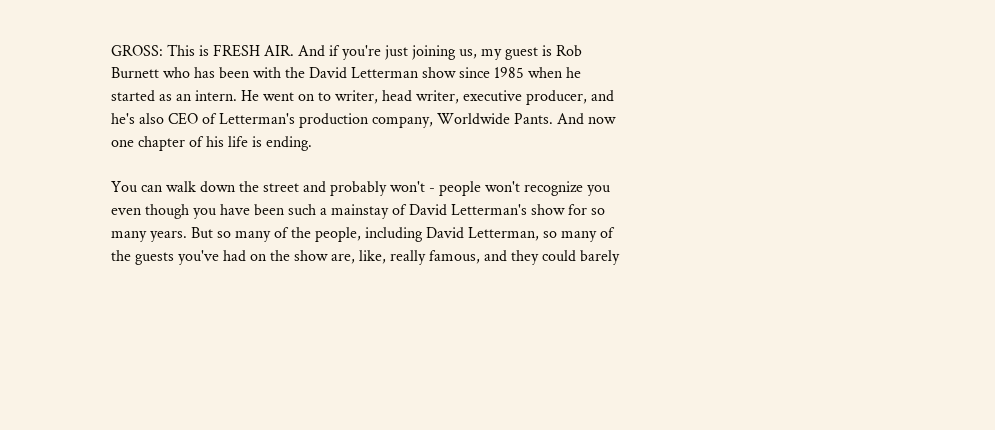GROSS: This is FRESH AIR. And if you're just joining us, my guest is Rob Burnett who has been with the David Letterman show since 1985 when he started as an intern. He went on to writer, head writer, executive producer, and he's also CEO of Letterman's production company, Worldwide Pants. And now one chapter of his life is ending.

You can walk down the street and probably won't - people won't recognize you even though you have been such a mainstay of David Letterman's show for so many years. But so many of the people, including David Letterman, so many of the guests you've had on the show are, like, really famous, and they could barely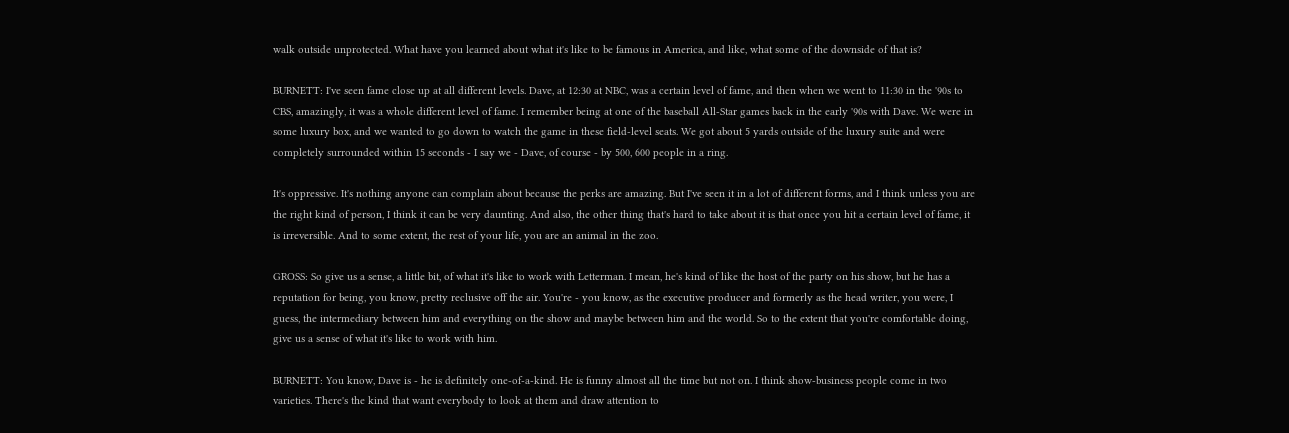walk outside unprotected. What have you learned about what it's like to be famous in America, and like, what some of the downside of that is?

BURNETT: I've seen fame close up at all different levels. Dave, at 12:30 at NBC, was a certain level of fame, and then when we went to 11:30 in the '90s to CBS, amazingly, it was a whole different level of fame. I remember being at one of the baseball All-Star games back in the early '90s with Dave. We were in some luxury box, and we wanted to go down to watch the game in these field-level seats. We got about 5 yards outside of the luxury suite and were completely surrounded within 15 seconds - I say we - Dave, of course - by 500, 600 people in a ring.

It's oppressive. It's nothing anyone can complain about because the perks are amazing. But I've seen it in a lot of different forms, and I think unless you are the right kind of person, I think it can be very daunting. And also, the other thing that's hard to take about it is that once you hit a certain level of fame, it is irreversible. And to some extent, the rest of your life, you are an animal in the zoo.

GROSS: So give us a sense, a little bit, of what it's like to work with Letterman. I mean, he's kind of like the host of the party on his show, but he has a reputation for being, you know, pretty reclusive off the air. You're - you know, as the executive producer and formerly as the head writer, you were, I guess, the intermediary between him and everything on the show and maybe between him and the world. So to the extent that you're comfortable doing, give us a sense of what it's like to work with him.

BURNETT: You know, Dave is - he is definitely one-of-a-kind. He is funny almost all the time but not on. I think show-business people come in two varieties. There's the kind that want everybody to look at them and draw attention to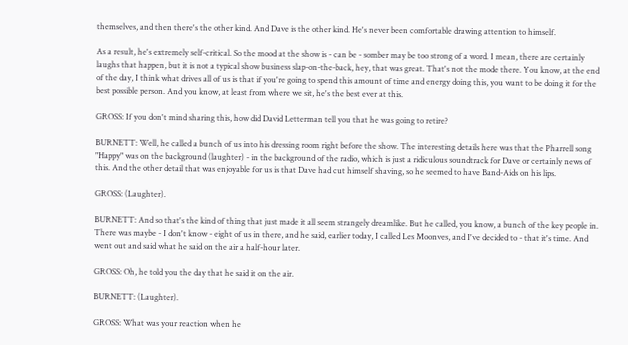themselves, and then there's the other kind. And Dave is the other kind. He's never been comfortable drawing attention to himself.

As a result, he's extremely self-critical. So the mood at the show is - can be - somber may be too strong of a word. I mean, there are certainly laughs that happen, but it is not a typical show business slap-on-the-back, hey, that was great. That's not the mode there. You know, at the end of the day, I think what drives all of us is that if you're going to spend this amount of time and energy doing this, you want to be doing it for the best possible person. And you know, at least from where we sit, he's the best ever at this.

GROSS: If you don't mind sharing this, how did David Letterman tell you that he was going to retire?

BURNETT: Well, he called a bunch of us into his dressing room right before the show. The interesting details here was that the Pharrell song "Happy" was on the background (laughter) - in the background of the radio, which is just a ridiculous soundtrack for Dave or certainly news of this. And the other detail that was enjoyable for us is that Dave had cut himself shaving, so he seemed to have Band-Aids on his lips.

GROSS: (Laughter).

BURNETT: And so that's the kind of thing that just made it all seem strangely dreamlike. But he called, you know, a bunch of the key people in. There was maybe - I don't know - eight of us in there, and he said, earlier today, I called Les Moonves, and I've decided to - that it's time. And went out and said what he said on the air a half-hour later.

GROSS: Oh, he told you the day that he said it on the air.

BURNETT: (Laughter).

GROSS: What was your reaction when he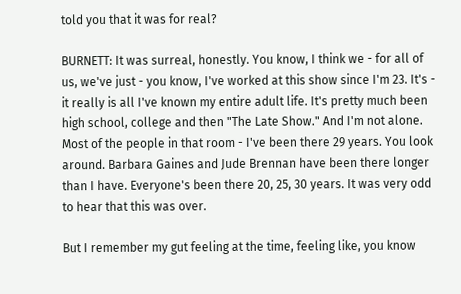told you that it was for real?

BURNETT: It was surreal, honestly. You know, I think we - for all of us, we've just - you know, I've worked at this show since I'm 23. It's - it really is all I've known my entire adult life. It's pretty much been high school, college and then "The Late Show." And I'm not alone. Most of the people in that room - I've been there 29 years. You look around. Barbara Gaines and Jude Brennan have been there longer than I have. Everyone's been there 20, 25, 30 years. It was very odd to hear that this was over.

But I remember my gut feeling at the time, feeling like, you know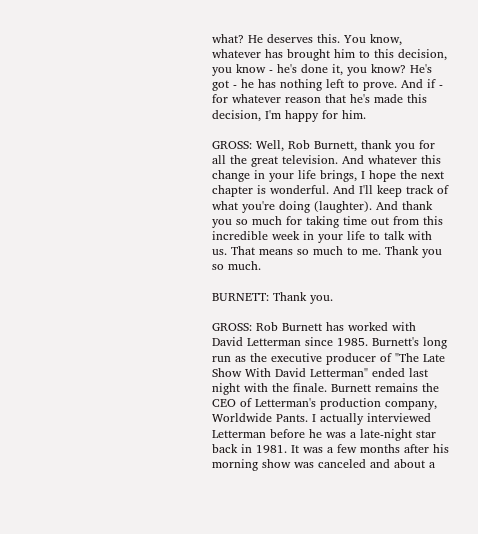what? He deserves this. You know, whatever has brought him to this decision, you know - he's done it, you know? He's got - he has nothing left to prove. And if - for whatever reason that he's made this decision, I'm happy for him.

GROSS: Well, Rob Burnett, thank you for all the great television. And whatever this change in your life brings, I hope the next chapter is wonderful. And I'll keep track of what you're doing (laughter). And thank you so much for taking time out from this incredible week in your life to talk with us. That means so much to me. Thank you so much.

BURNETT: Thank you.

GROSS: Rob Burnett has worked with David Letterman since 1985. Burnett's long run as the executive producer of "The Late Show With David Letterman" ended last night with the finale. Burnett remains the CEO of Letterman's production company, Worldwide Pants. I actually interviewed Letterman before he was a late-night star back in 1981. It was a few months after his morning show was canceled and about a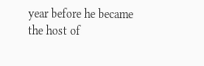year before he became the host of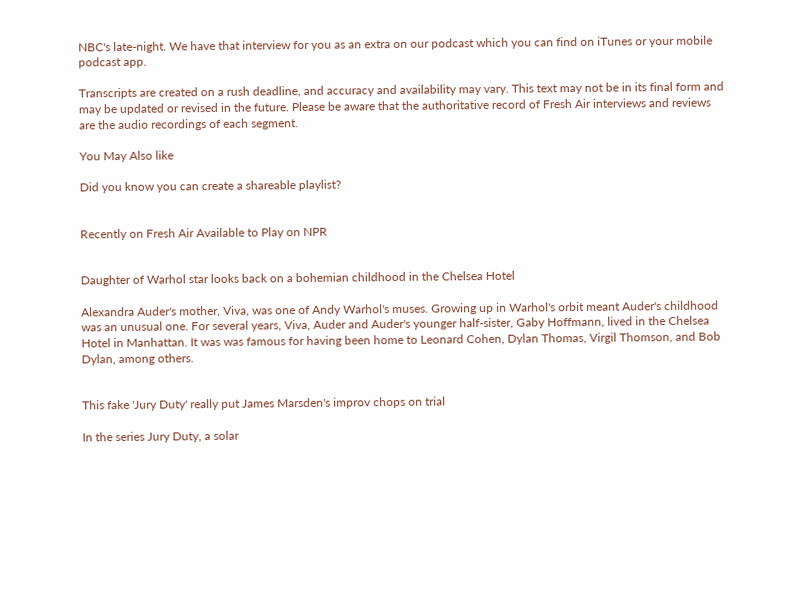NBC's late-night. We have that interview for you as an extra on our podcast which you can find on iTunes or your mobile podcast app.

Transcripts are created on a rush deadline, and accuracy and availability may vary. This text may not be in its final form and may be updated or revised in the future. Please be aware that the authoritative record of Fresh Air interviews and reviews are the audio recordings of each segment.

You May Also like

Did you know you can create a shareable playlist?


Recently on Fresh Air Available to Play on NPR


Daughter of Warhol star looks back on a bohemian childhood in the Chelsea Hotel

Alexandra Auder's mother, Viva, was one of Andy Warhol's muses. Growing up in Warhol's orbit meant Auder's childhood was an unusual one. For several years, Viva, Auder and Auder's younger half-sister, Gaby Hoffmann, lived in the Chelsea Hotel in Manhattan. It was was famous for having been home to Leonard Cohen, Dylan Thomas, Virgil Thomson, and Bob Dylan, among others.


This fake 'Jury Duty' really put James Marsden's improv chops on trial

In the series Jury Duty, a solar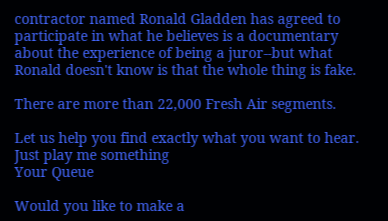contractor named Ronald Gladden has agreed to participate in what he believes is a documentary about the experience of being a juror--but what Ronald doesn't know is that the whole thing is fake.

There are more than 22,000 Fresh Air segments.

Let us help you find exactly what you want to hear.
Just play me something
Your Queue

Would you like to make a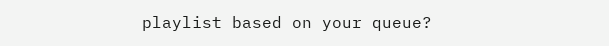playlist based on your queue?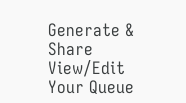Generate & Share View/Edit Your Queue